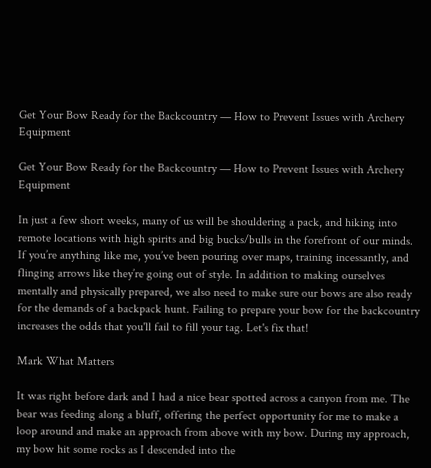Get Your Bow Ready for the Backcountry — How to Prevent Issues with Archery Equipment

Get Your Bow Ready for the Backcountry — How to Prevent Issues with Archery Equipment

In just a few short weeks, many of us will be shouldering a pack, and hiking into remote locations with high spirits and big bucks/bulls in the forefront of our minds. If you’re anything like me, you’ve been pouring over maps, training incessantly, and flinging arrows like they’re going out of style. In addition to making ourselves mentally and physically prepared, we also need to make sure our bows are also ready for the demands of a backpack hunt. Failing to prepare your bow for the backcountry increases the odds that you'll fail to fill your tag. Let's fix that!

Mark What Matters

It was right before dark and I had a nice bear spotted across a canyon from me. The bear was feeding along a bluff, offering the perfect opportunity for me to make a loop around and make an approach from above with my bow. During my approach, my bow hit some rocks as I descended into the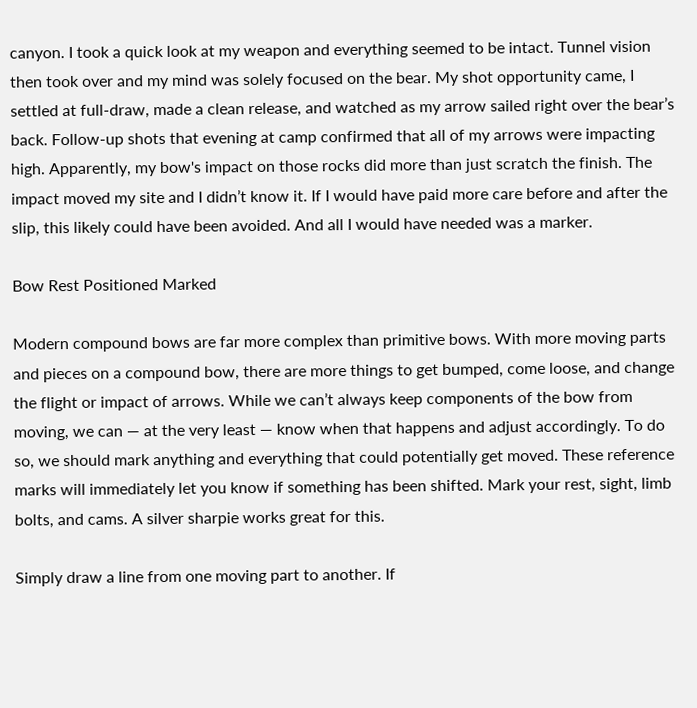canyon. I took a quick look at my weapon and everything seemed to be intact. Tunnel vision then took over and my mind was solely focused on the bear. My shot opportunity came, I settled at full-draw, made a clean release, and watched as my arrow sailed right over the bear’s back. Follow-up shots that evening at camp confirmed that all of my arrows were impacting high. Apparently, my bow's impact on those rocks did more than just scratch the finish. The impact moved my site and I didn’t know it. If I would have paid more care before and after the slip, this likely could have been avoided. And all I would have needed was a marker.

Bow Rest Positioned Marked

Modern compound bows are far more complex than primitive bows. With more moving parts and pieces on a compound bow, there are more things to get bumped, come loose, and change the flight or impact of arrows. While we can’t always keep components of the bow from moving, we can — at the very least — know when that happens and adjust accordingly. To do so, we should mark anything and everything that could potentially get moved. These reference marks will immediately let you know if something has been shifted. Mark your rest, sight, limb bolts, and cams. A silver sharpie works great for this.

Simply draw a line from one moving part to another. If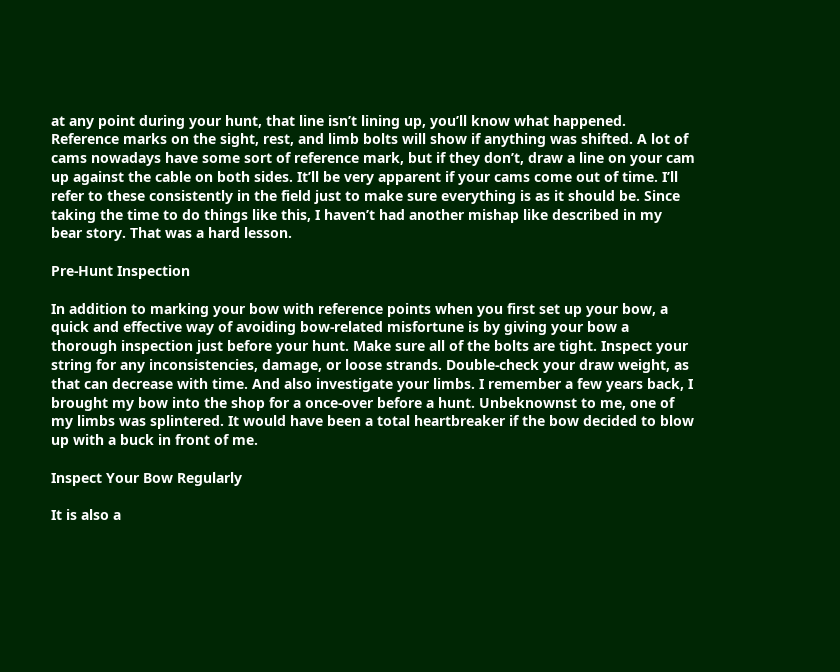at any point during your hunt, that line isn’t lining up, you’ll know what happened. Reference marks on the sight, rest, and limb bolts will show if anything was shifted. A lot of cams nowadays have some sort of reference mark, but if they don’t, draw a line on your cam up against the cable on both sides. It’ll be very apparent if your cams come out of time. I’ll refer to these consistently in the field just to make sure everything is as it should be. Since taking the time to do things like this, I haven’t had another mishap like described in my bear story. That was a hard lesson.

Pre-Hunt Inspection

In addition to marking your bow with reference points when you first set up your bow, a quick and effective way of avoiding bow-related misfortune is by giving your bow a thorough inspection just before your hunt. Make sure all of the bolts are tight. Inspect your string for any inconsistencies, damage, or loose strands. Double-check your draw weight, as that can decrease with time. And also investigate your limbs. I remember a few years back, I brought my bow into the shop for a once-over before a hunt. Unbeknownst to me, one of my limbs was splintered. It would have been a total heartbreaker if the bow decided to blow up with a buck in front of me.

Inspect Your Bow Regularly

It is also a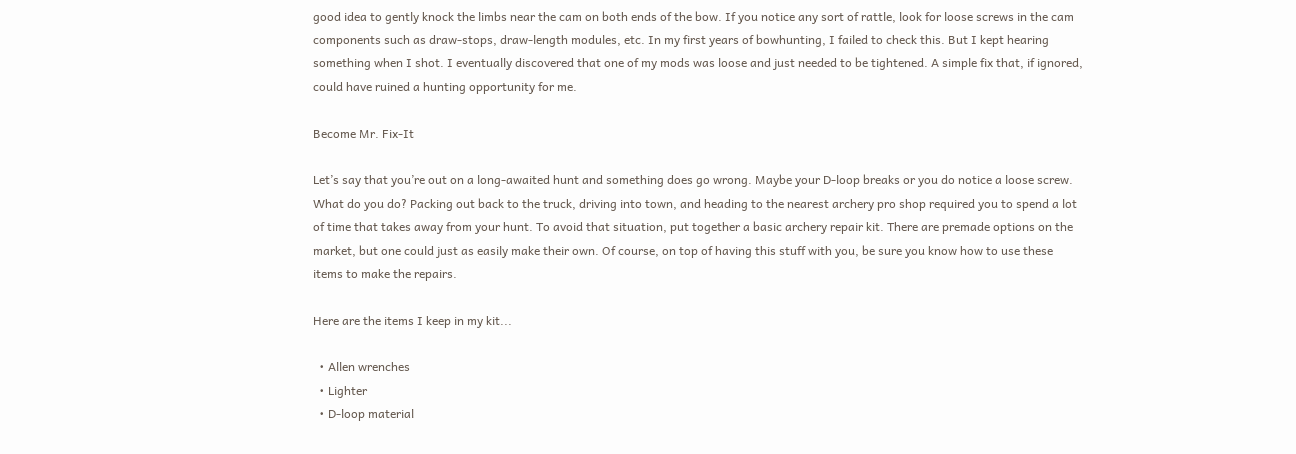good idea to gently knock the limbs near the cam on both ends of the bow. If you notice any sort of rattle, look for loose screws in the cam components such as draw-stops, draw-length modules, etc. In my first years of bowhunting, I failed to check this. But I kept hearing something when I shot. I eventually discovered that one of my mods was loose and just needed to be tightened. A simple fix that, if ignored, could have ruined a hunting opportunity for me.

Become Mr. Fix-It

Let’s say that you’re out on a long-awaited hunt and something does go wrong. Maybe your D-loop breaks or you do notice a loose screw. What do you do? Packing out back to the truck, driving into town, and heading to the nearest archery pro shop required you to spend a lot of time that takes away from your hunt. To avoid that situation, put together a basic archery repair kit. There are premade options on the market, but one could just as easily make their own. Of course, on top of having this stuff with you, be sure you know how to use these items to make the repairs.

Here are the items I keep in my kit...

  • Allen wrenches
  • Lighter
  • D-loop material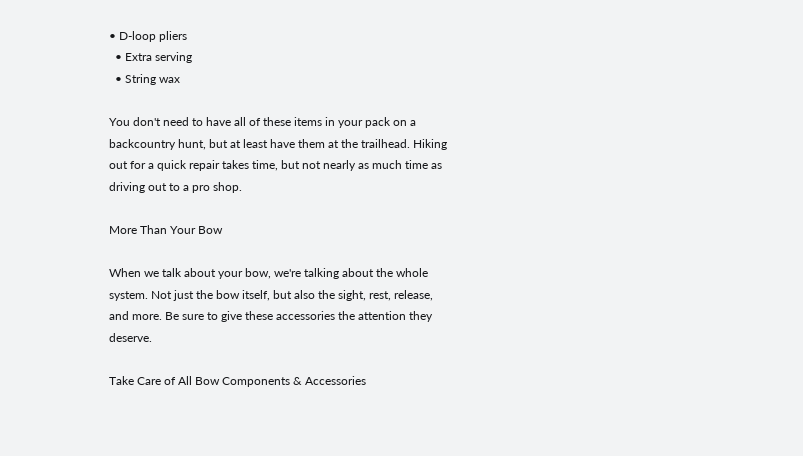• D-loop pliers
  • Extra serving
  • String wax

You don't need to have all of these items in your pack on a backcountry hunt, but at least have them at the trailhead. Hiking out for a quick repair takes time, but not nearly as much time as driving out to a pro shop.

More Than Your Bow

When we talk about your bow, we're talking about the whole system. Not just the bow itself, but also the sight, rest, release, and more. Be sure to give these accessories the attention they deserve.

Take Care of All Bow Components & Accessories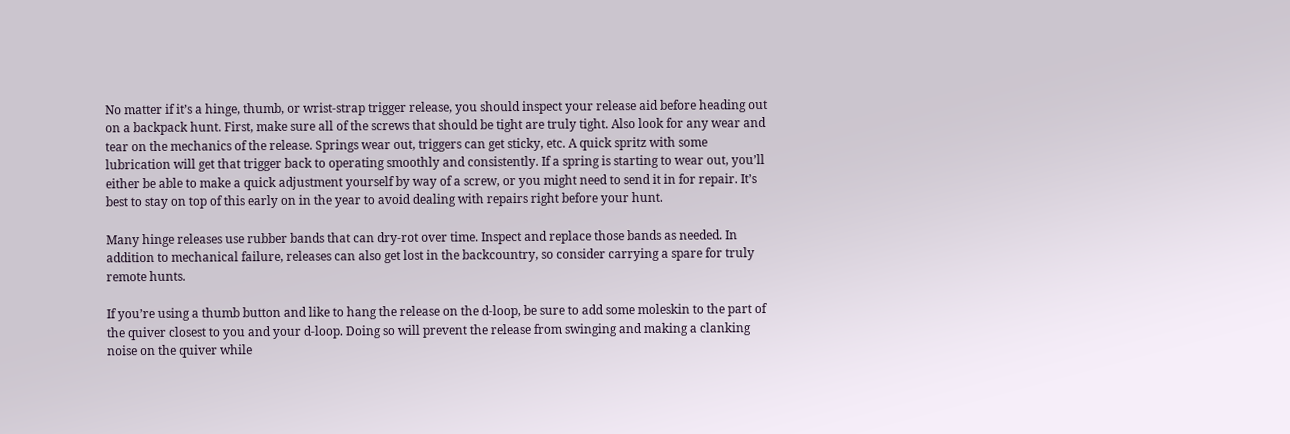No matter if it’s a hinge, thumb, or wrist-strap trigger release, you should inspect your release aid before heading out on a backpack hunt. First, make sure all of the screws that should be tight are truly tight. Also look for any wear and tear on the mechanics of the release. Springs wear out, triggers can get sticky, etc. A quick spritz with some lubrication will get that trigger back to operating smoothly and consistently. If a spring is starting to wear out, you’ll either be able to make a quick adjustment yourself by way of a screw, or you might need to send it in for repair. It’s best to stay on top of this early on in the year to avoid dealing with repairs right before your hunt.

Many hinge releases use rubber bands that can dry-rot over time. Inspect and replace those bands as needed. In addition to mechanical failure, releases can also get lost in the backcountry, so consider carrying a spare for truly remote hunts.

If you’re using a thumb button and like to hang the release on the d-loop, be sure to add some moleskin to the part of the quiver closest to you and your d-loop. Doing so will prevent the release from swinging and making a clanking noise on the quiver while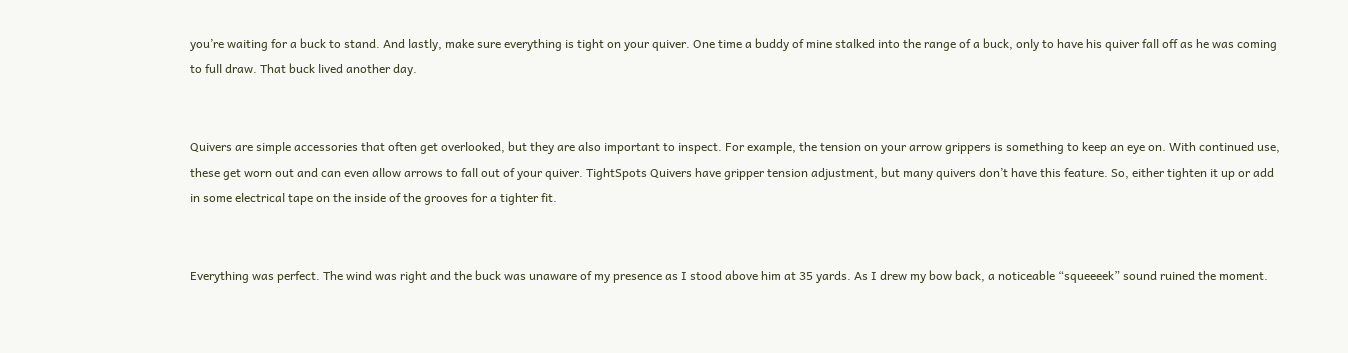you’re waiting for a buck to stand. And lastly, make sure everything is tight on your quiver. One time a buddy of mine stalked into the range of a buck, only to have his quiver fall off as he was coming to full draw. That buck lived another day.


Quivers are simple accessories that often get overlooked, but they are also important to inspect. For example, the tension on your arrow grippers is something to keep an eye on. With continued use, these get worn out and can even allow arrows to fall out of your quiver. TightSpots Quivers have gripper tension adjustment, but many quivers don’t have this feature. So, either tighten it up or add in some electrical tape on the inside of the grooves for a tighter fit.


Everything was perfect. The wind was right and the buck was unaware of my presence as I stood above him at 35 yards. As I drew my bow back, a noticeable “squeeeek” sound ruined the moment.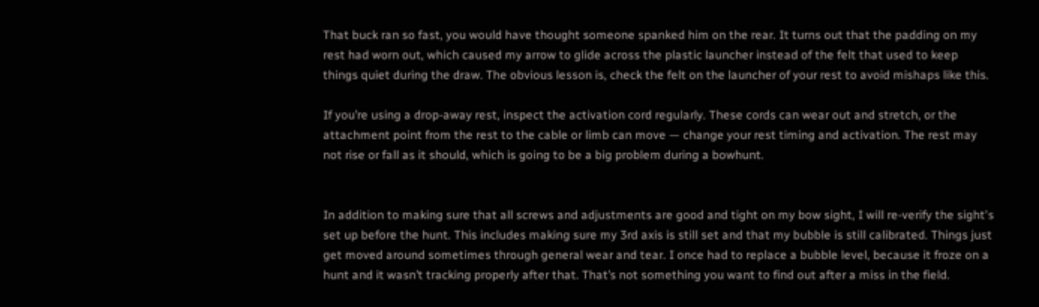That buck ran so fast, you would have thought someone spanked him on the rear. It turns out that the padding on my rest had worn out, which caused my arrow to glide across the plastic launcher instead of the felt that used to keep things quiet during the draw. The obvious lesson is, check the felt on the launcher of your rest to avoid mishaps like this.

If you’re using a drop-away rest, inspect the activation cord regularly. These cords can wear out and stretch, or the attachment point from the rest to the cable or limb can move — change your rest timing and activation. The rest may not rise or fall as it should, which is going to be a big problem during a bowhunt.


In addition to making sure that all screws and adjustments are good and tight on my bow sight, I will re-verify the sight's set up before the hunt. This includes making sure my 3rd axis is still set and that my bubble is still calibrated. Things just get moved around sometimes through general wear and tear. I once had to replace a bubble level, because it froze on a hunt and it wasn’t tracking properly after that. That’s not something you want to find out after a miss in the field.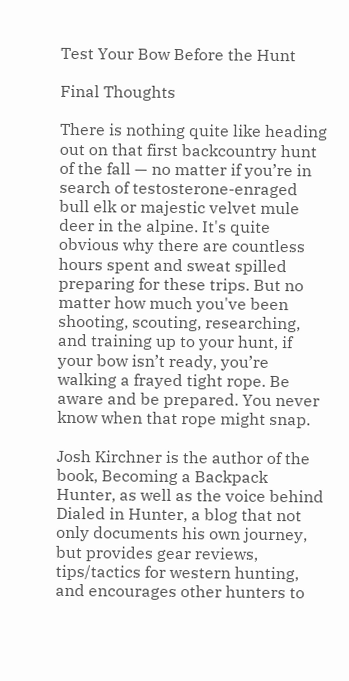Test Your Bow Before the Hunt

Final Thoughts

There is nothing quite like heading out on that first backcountry hunt of the fall — no matter if you’re in search of testosterone-enraged bull elk or majestic velvet mule deer in the alpine. It's quite obvious why there are countless hours spent and sweat spilled preparing for these trips. But no matter how much you've been shooting, scouting, researching, and training up to your hunt, if your bow isn’t ready, you’re walking a frayed tight rope. Be aware and be prepared. You never know when that rope might snap.

Josh Kirchner is the author of the book, Becoming a Backpack Hunter, as well as the voice behind Dialed in Hunter, a blog that not only documents his own journey, but provides gear reviews, tips/tactics for western hunting, and encourages other hunters to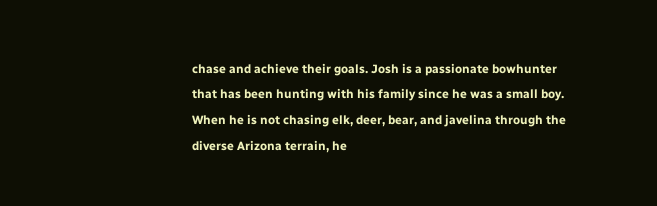chase and achieve their goals. Josh is a passionate bowhunter that has been hunting with his family since he was a small boy. When he is not chasing elk, deer, bear, and javelina through the diverse Arizona terrain, he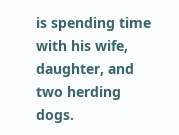is spending time with his wife, daughter, and two herding dogs.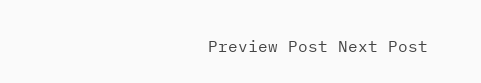Preview Post Next Post